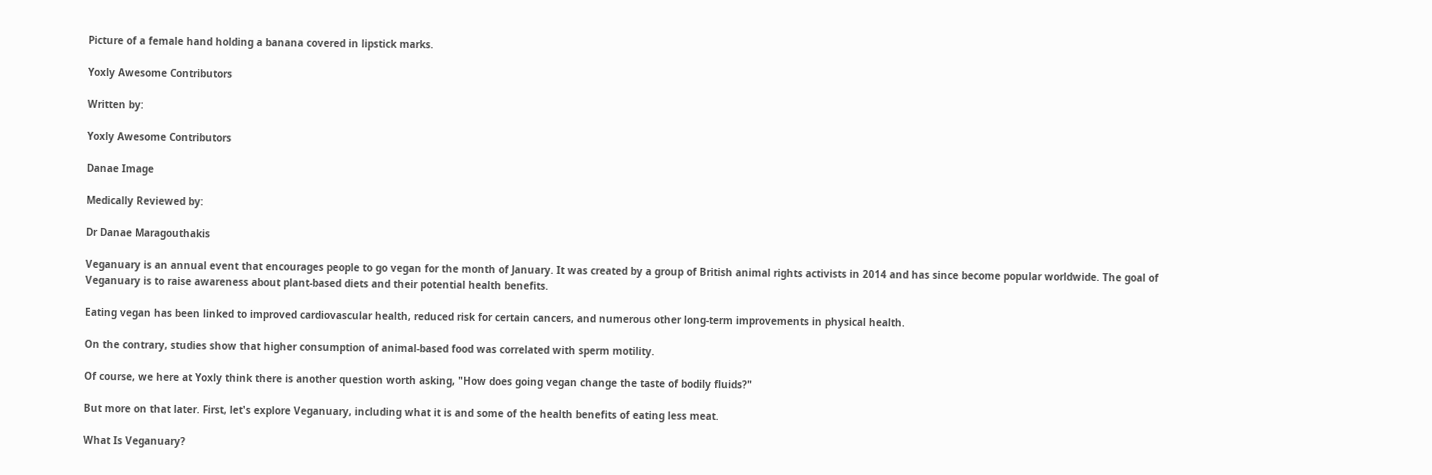Picture of a female hand holding a banana covered in lipstick marks.

Yoxly Awesome Contributors

Written by:

Yoxly Awesome Contributors

Danae Image

Medically Reviewed by:

Dr Danae Maragouthakis

Veganuary is an annual event that encourages people to go vegan for the month of January. It was created by a group of British animal rights activists in 2014 and has since become popular worldwide. The goal of Veganuary is to raise awareness about plant-based diets and their potential health benefits.

Eating vegan has been linked to improved cardiovascular health, reduced risk for certain cancers, and numerous other long-term improvements in physical health.

On the contrary, studies show that higher consumption of animal-based food was correlated with sperm motility.

Of course, we here at Yoxly think there is another question worth asking, "How does going vegan change the taste of bodily fluids?"

But more on that later. First, let's explore Veganuary, including what it is and some of the health benefits of eating less meat.

What Is Veganuary?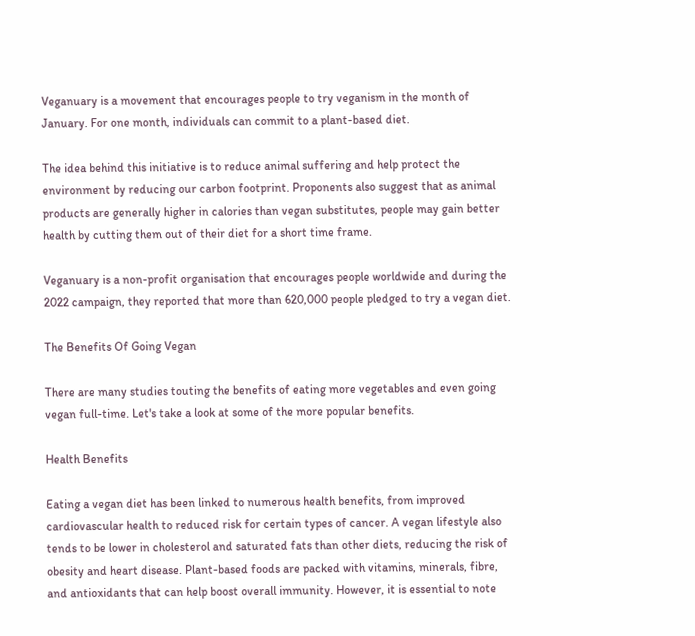Veganuary is a movement that encourages people to try veganism in the month of January. For one month, individuals can commit to a plant-based diet.

The idea behind this initiative is to reduce animal suffering and help protect the environment by reducing our carbon footprint. Proponents also suggest that as animal products are generally higher in calories than vegan substitutes, people may gain better health by cutting them out of their diet for a short time frame.

Veganuary is a non-profit organisation that encourages people worldwide and during the 2022 campaign, they reported that more than 620,000 people pledged to try a vegan diet.

The Benefits Of Going Vegan

There are many studies touting the benefits of eating more vegetables and even going vegan full-time. Let's take a look at some of the more popular benefits.

Health Benefits

Eating a vegan diet has been linked to numerous health benefits, from improved cardiovascular health to reduced risk for certain types of cancer. A vegan lifestyle also tends to be lower in cholesterol and saturated fats than other diets, reducing the risk of obesity and heart disease. Plant-based foods are packed with vitamins, minerals, fibre, and antioxidants that can help boost overall immunity. However, it is essential to note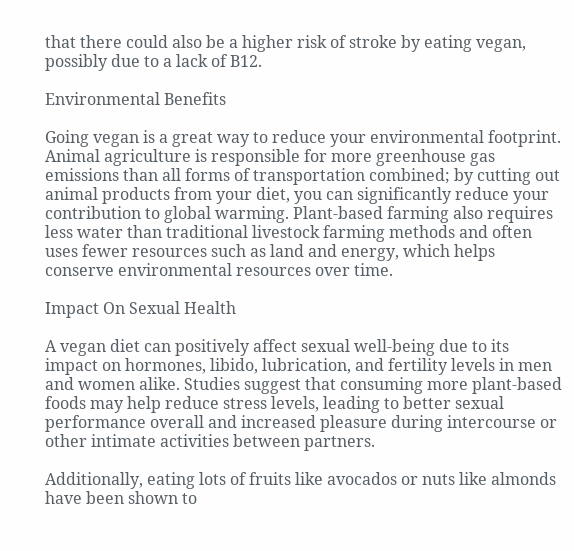that there could also be a higher risk of stroke by eating vegan, possibly due to a lack of B12.

Environmental Benefits

Going vegan is a great way to reduce your environmental footprint. Animal agriculture is responsible for more greenhouse gas emissions than all forms of transportation combined; by cutting out animal products from your diet, you can significantly reduce your contribution to global warming. Plant-based farming also requires less water than traditional livestock farming methods and often uses fewer resources such as land and energy, which helps conserve environmental resources over time.

Impact On Sexual Health

A vegan diet can positively affect sexual well-being due to its impact on hormones, libido, lubrication, and fertility levels in men and women alike. Studies suggest that consuming more plant-based foods may help reduce stress levels, leading to better sexual performance overall and increased pleasure during intercourse or other intimate activities between partners.

Additionally, eating lots of fruits like avocados or nuts like almonds have been shown to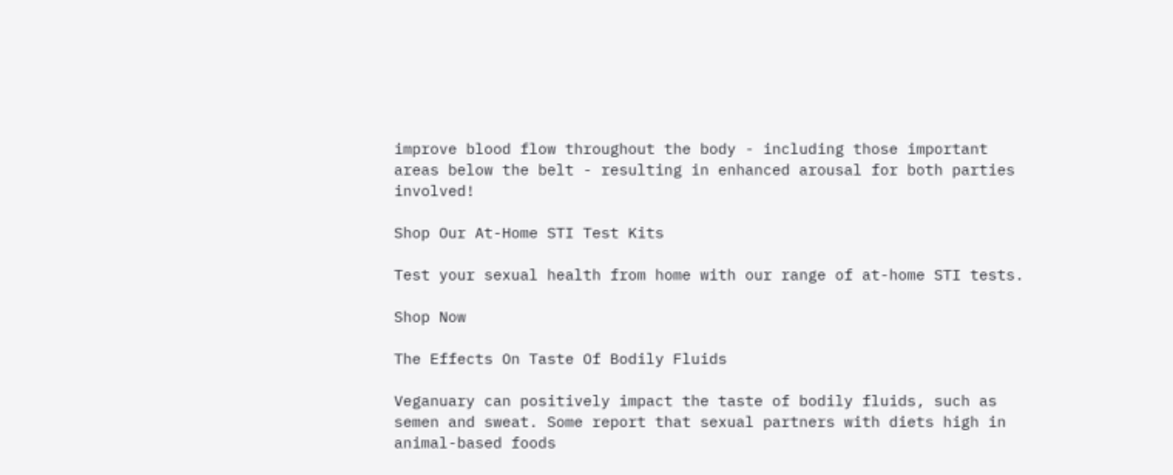improve blood flow throughout the body - including those important areas below the belt - resulting in enhanced arousal for both parties involved!

Shop Our At-Home STI Test Kits

Test your sexual health from home with our range of at-home STI tests.

Shop Now

The Effects On Taste Of Bodily Fluids

Veganuary can positively impact the taste of bodily fluids, such as semen and sweat. Some report that sexual partners with diets high in animal-based foods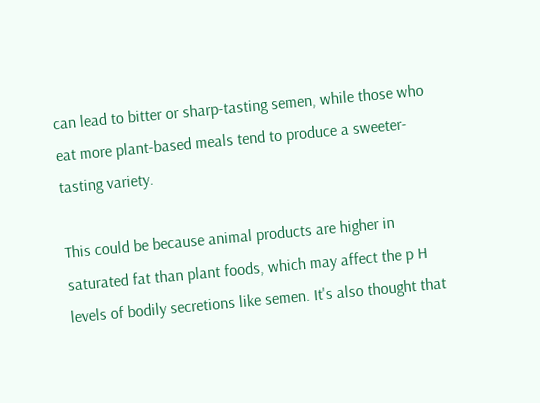can lead to bitter or sharp-tasting semen, while those who eat more plant-based meals tend to produce a sweeter-tasting variety.

This could be because animal products are higher in saturated fat than plant foods, which may affect the p H levels of bodily secretions like semen. It's also thought that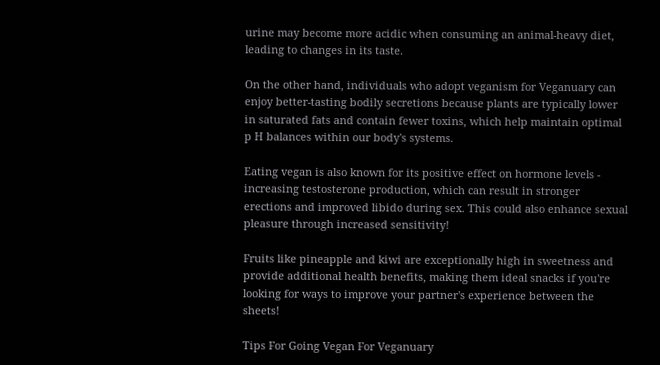urine may become more acidic when consuming an animal-heavy diet, leading to changes in its taste.

On the other hand, individuals who adopt veganism for Veganuary can enjoy better-tasting bodily secretions because plants are typically lower in saturated fats and contain fewer toxins, which help maintain optimal p H balances within our body's systems.

Eating vegan is also known for its positive effect on hormone levels - increasing testosterone production, which can result in stronger erections and improved libido during sex. This could also enhance sexual pleasure through increased sensitivity!

Fruits like pineapple and kiwi are exceptionally high in sweetness and provide additional health benefits, making them ideal snacks if you're looking for ways to improve your partner's experience between the sheets!

Tips For Going Vegan For Veganuary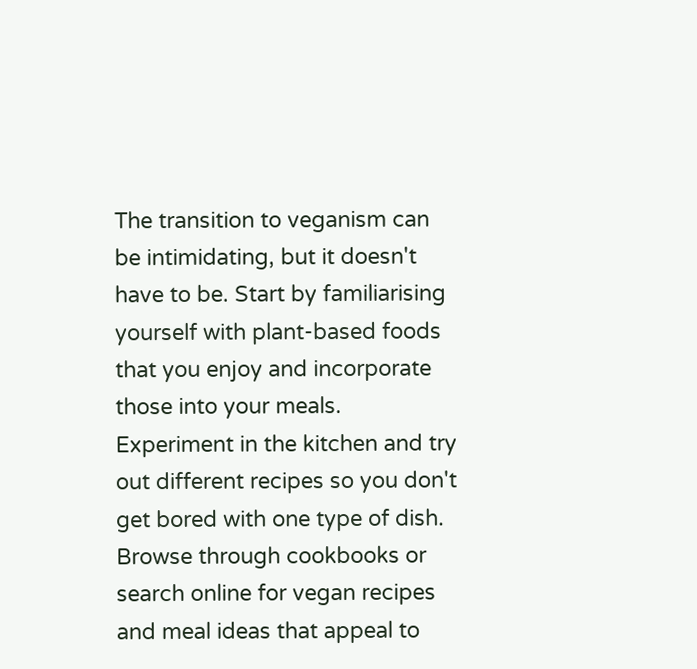The transition to veganism can be intimidating, but it doesn't have to be. Start by familiarising yourself with plant-based foods that you enjoy and incorporate those into your meals. Experiment in the kitchen and try out different recipes so you don't get bored with one type of dish. Browse through cookbooks or search online for vegan recipes and meal ideas that appeal to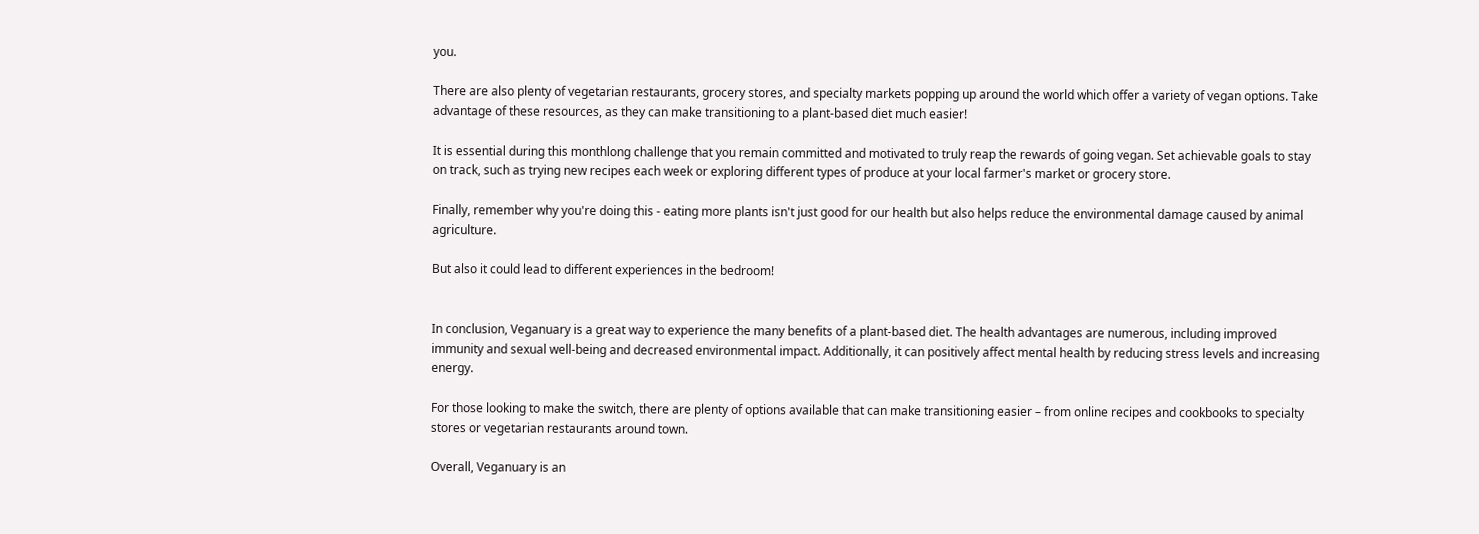you.

There are also plenty of vegetarian restaurants, grocery stores, and specialty markets popping up around the world which offer a variety of vegan options. Take advantage of these resources, as they can make transitioning to a plant-based diet much easier!

It is essential during this monthlong challenge that you remain committed and motivated to truly reap the rewards of going vegan. Set achievable goals to stay on track, such as trying new recipes each week or exploring different types of produce at your local farmer's market or grocery store.

Finally, remember why you're doing this - eating more plants isn't just good for our health but also helps reduce the environmental damage caused by animal agriculture.

But also it could lead to different experiences in the bedroom!


In conclusion, Veganuary is a great way to experience the many benefits of a plant-based diet. The health advantages are numerous, including improved immunity and sexual well-being and decreased environmental impact. Additionally, it can positively affect mental health by reducing stress levels and increasing energy.

For those looking to make the switch, there are plenty of options available that can make transitioning easier – from online recipes and cookbooks to specialty stores or vegetarian restaurants around town.

Overall, Veganuary is an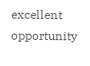excellent opportunity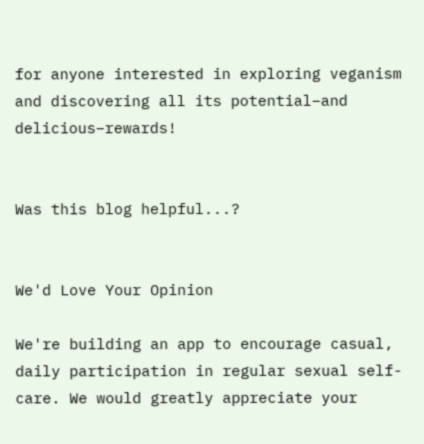for anyone interested in exploring veganism and discovering all its potential–and delicious–rewards!


Was this blog helpful...?


We'd Love Your Opinion

We're building an app to encourage casual, daily participation in regular sexual self-care. We would greatly appreciate your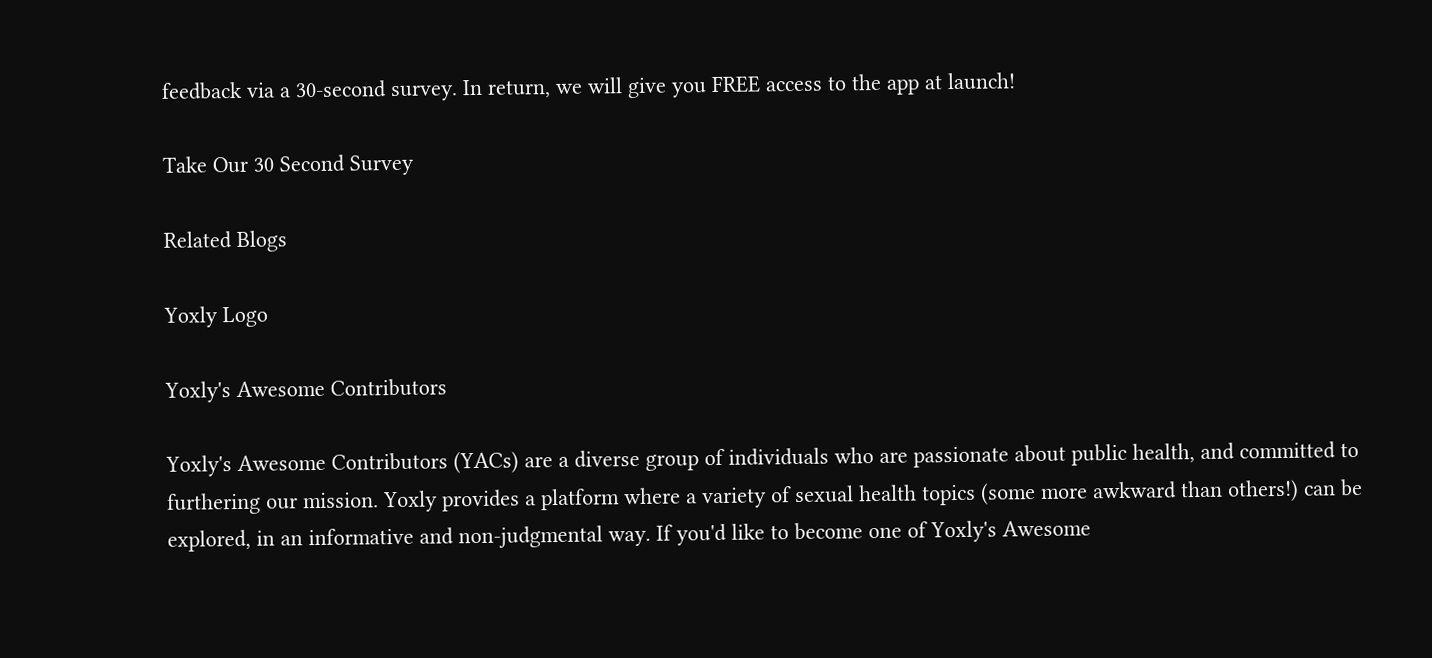feedback via a 30-second survey. In return, we will give you FREE access to the app at launch!

Take Our 30 Second Survey

Related Blogs

Yoxly Logo

Yoxly's Awesome Contributors

Yoxly's Awesome Contributors (YACs) are a diverse group of individuals who are passionate about public health, and committed to furthering our mission. Yoxly provides a platform where a variety of sexual health topics (some more awkward than others!) can be explored, in an informative and non-judgmental way. If you'd like to become one of Yoxly's Awesome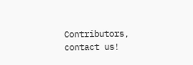Contributors, contact us!